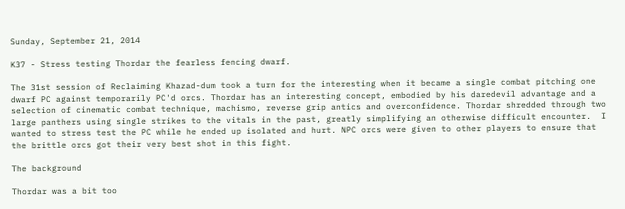Sunday, September 21, 2014

K37 - Stress testing Thordar the fearless fencing dwarf.

The 31st session of Reclaiming Khazad-dum took a turn for the interesting when it became a single combat pitching one dwarf PC against temporarily PC'd orcs. Thordar has an interesting concept, embodied by his daredevil advantage and a selection of cinematic combat technique, machismo, reverse grip antics and overconfidence. Thordar shredded through two large panthers using single strikes to the vitals in the past, greatly simplifying an otherwise difficult encounter.  I wanted to stress test the PC while he ended up isolated and hurt. NPC orcs were given to other players to ensure that the brittle orcs got their very best shot in this fight.

The background

Thordar was a bit too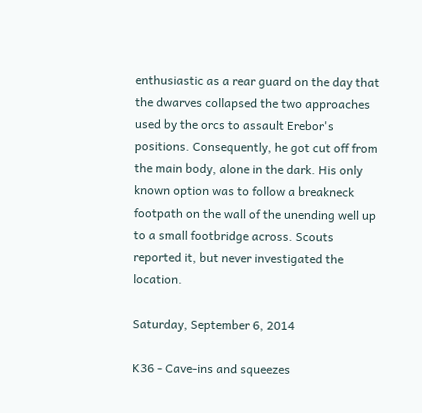enthusiastic as a rear guard on the day that the dwarves collapsed the two approaches used by the orcs to assault Erebor's positions. Consequently, he got cut off from the main body, alone in the dark. His only known option was to follow a breakneck footpath on the wall of the unending well up to a small footbridge across. Scouts reported it, but never investigated the location.

Saturday, September 6, 2014

K36 - Cave-ins and squeezes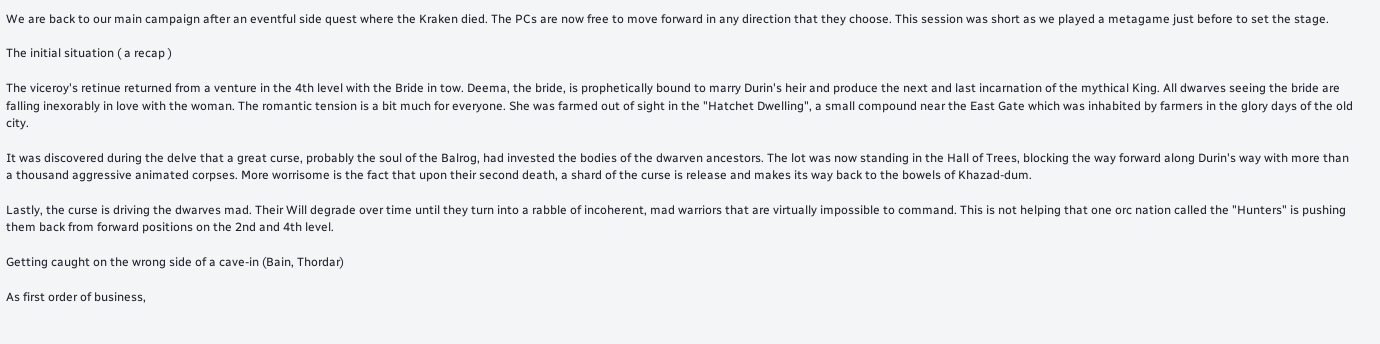We are back to our main campaign after an eventful side quest where the Kraken died. The PCs are now free to move forward in any direction that they choose. This session was short as we played a metagame just before to set the stage.

The initial situation ( a recap )

The viceroy's retinue returned from a venture in the 4th level with the Bride in tow. Deema, the bride, is prophetically bound to marry Durin's heir and produce the next and last incarnation of the mythical King. All dwarves seeing the bride are falling inexorably in love with the woman. The romantic tension is a bit much for everyone. She was farmed out of sight in the "Hatchet Dwelling", a small compound near the East Gate which was inhabited by farmers in the glory days of the old city.

It was discovered during the delve that a great curse, probably the soul of the Balrog, had invested the bodies of the dwarven ancestors. The lot was now standing in the Hall of Trees, blocking the way forward along Durin's way with more than a thousand aggressive animated corpses. More worrisome is the fact that upon their second death, a shard of the curse is release and makes its way back to the bowels of Khazad-dum.

Lastly, the curse is driving the dwarves mad. Their Will degrade over time until they turn into a rabble of incoherent, mad warriors that are virtually impossible to command. This is not helping that one orc nation called the "Hunters" is pushing them back from forward positions on the 2nd and 4th level.

Getting caught on the wrong side of a cave-in (Bain, Thordar)

As first order of business,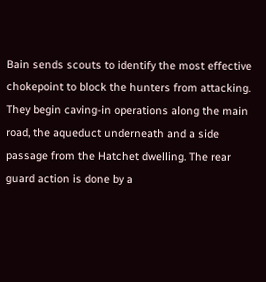Bain sends scouts to identify the most effective chokepoint to block the hunters from attacking. They begin caving-in operations along the main road, the aqueduct underneath and a side passage from the Hatchet dwelling. The rear guard action is done by a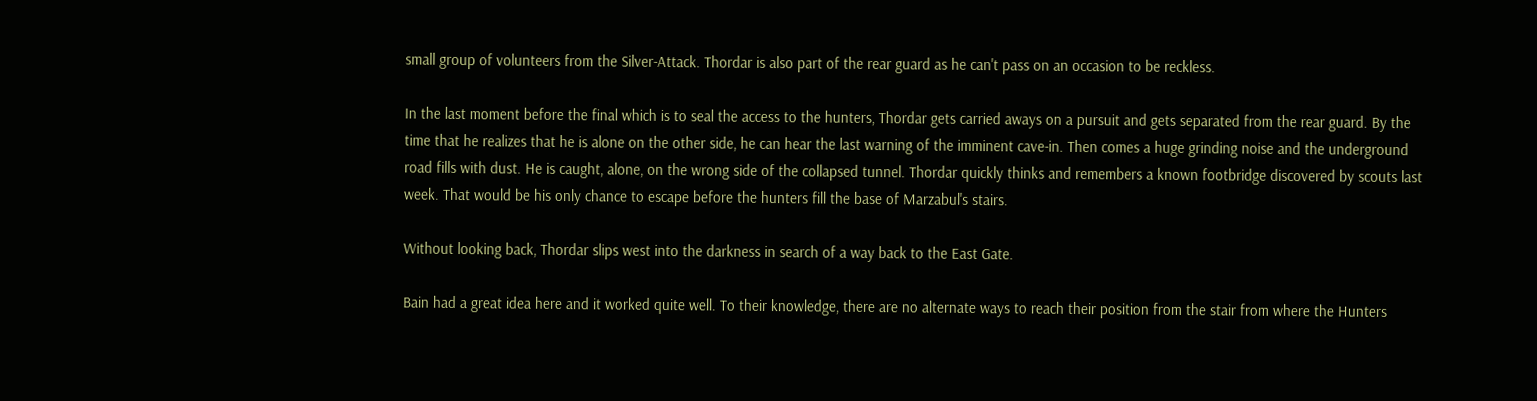small group of volunteers from the Silver-Attack. Thordar is also part of the rear guard as he can't pass on an occasion to be reckless.

In the last moment before the final which is to seal the access to the hunters, Thordar gets carried aways on a pursuit and gets separated from the rear guard. By the time that he realizes that he is alone on the other side, he can hear the last warning of the imminent cave-in. Then comes a huge grinding noise and the underground road fills with dust. He is caught, alone, on the wrong side of the collapsed tunnel. Thordar quickly thinks and remembers a known footbridge discovered by scouts last week. That would be his only chance to escape before the hunters fill the base of Marzabul's stairs.

Without looking back, Thordar slips west into the darkness in search of a way back to the East Gate.

Bain had a great idea here and it worked quite well. To their knowledge, there are no alternate ways to reach their position from the stair from where the Hunters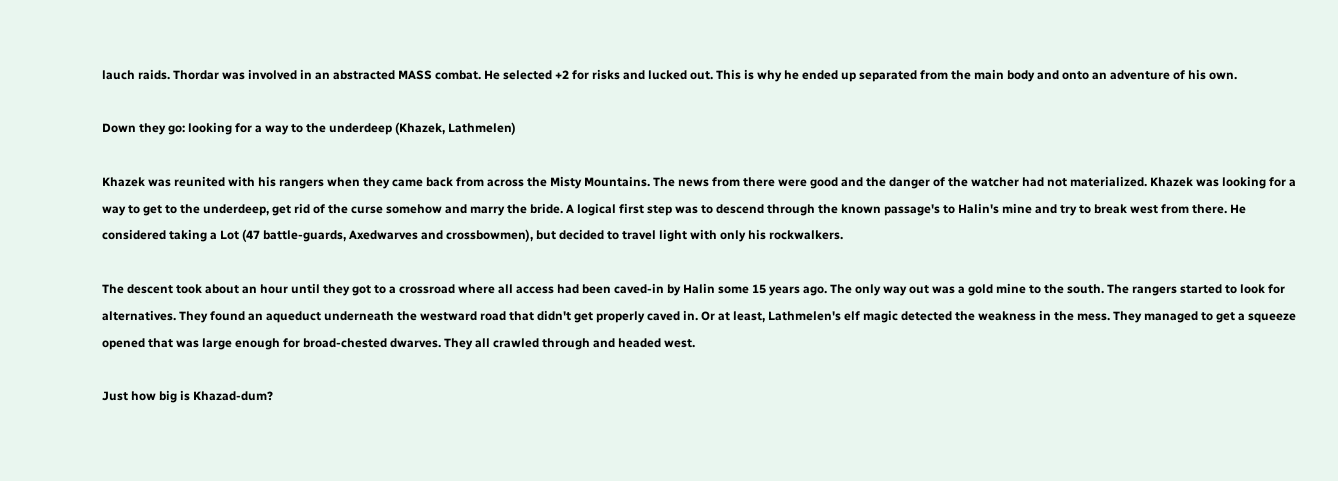lauch raids. Thordar was involved in an abstracted MASS combat. He selected +2 for risks and lucked out. This is why he ended up separated from the main body and onto an adventure of his own.

Down they go: looking for a way to the underdeep (Khazek, Lathmelen)

Khazek was reunited with his rangers when they came back from across the Misty Mountains. The news from there were good and the danger of the watcher had not materialized. Khazek was looking for a way to get to the underdeep, get rid of the curse somehow and marry the bride. A logical first step was to descend through the known passage's to Halin's mine and try to break west from there. He considered taking a Lot (47 battle-guards, Axedwarves and crossbowmen), but decided to travel light with only his rockwalkers.

The descent took about an hour until they got to a crossroad where all access had been caved-in by Halin some 15 years ago. The only way out was a gold mine to the south. The rangers started to look for alternatives. They found an aqueduct underneath the westward road that didn't get properly caved in. Or at least, Lathmelen's elf magic detected the weakness in the mess. They managed to get a squeeze opened that was large enough for broad-chested dwarves. They all crawled through and headed west.

Just how big is Khazad-dum?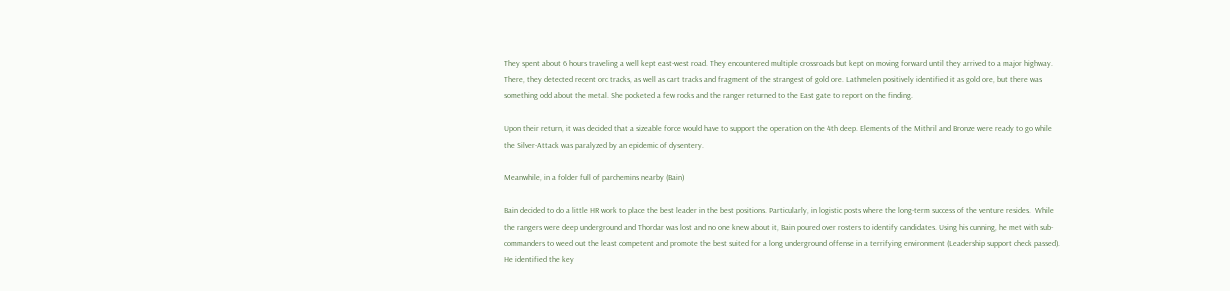They spent about 6 hours traveling a well kept east-west road. They encountered multiple crossroads but kept on moving forward until they arrived to a major highway. There, they detected recent orc tracks, as well as cart tracks and fragment of the strangest of gold ore. Lathmelen positively identified it as gold ore, but there was something odd about the metal. She pocketed a few rocks and the ranger returned to the East gate to report on the finding.

Upon their return, it was decided that a sizeable force would have to support the operation on the 4th deep. Elements of the Mithril and Bronze were ready to go while the Silver-Attack was paralyzed by an epidemic of dysentery.

Meanwhile, in a folder full of parchemins nearby (Bain)

Bain decided to do a little HR work to place the best leader in the best positions. Particularly, in logistic posts where the long-term success of the venture resides.  While the rangers were deep underground and Thordar was lost and no one knew about it, Bain poured over rosters to identify candidates. Using his cunning, he met with sub-commanders to weed out the least competent and promote the best suited for a long underground offense in a terrifying environment (Leadership support check passed).  He identified the key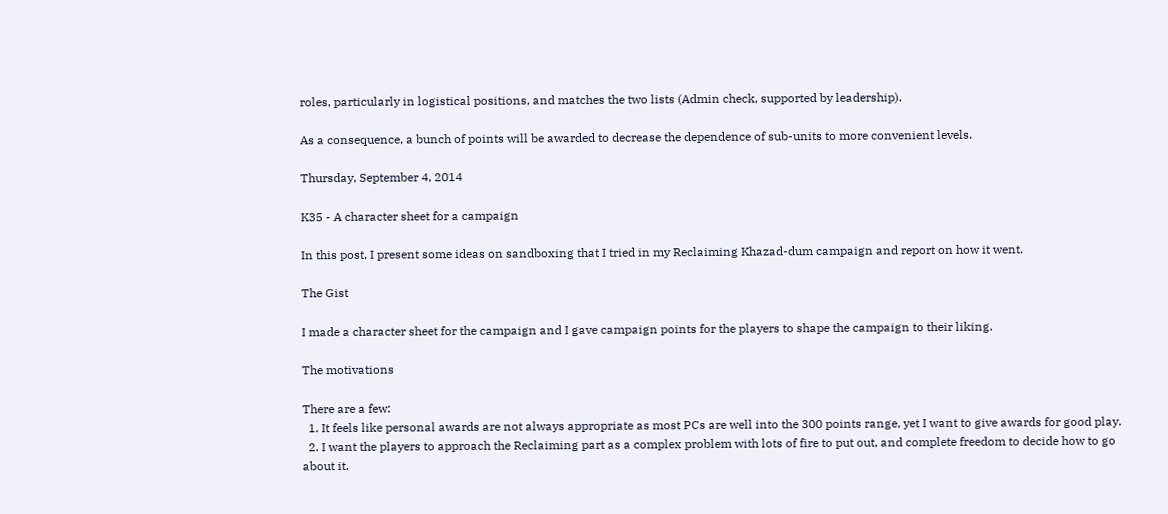roles, particularly in logistical positions, and matches the two lists (Admin check, supported by leadership).

As a consequence, a bunch of points will be awarded to decrease the dependence of sub-units to more convenient levels.

Thursday, September 4, 2014

K35 - A character sheet for a campaign

In this post, I present some ideas on sandboxing that I tried in my Reclaiming Khazad-dum campaign and report on how it went.

The Gist

I made a character sheet for the campaign and I gave campaign points for the players to shape the campaign to their liking.

The motivations

There are a few:
  1. It feels like personal awards are not always appropriate as most PCs are well into the 300 points range, yet I want to give awards for good play.
  2. I want the players to approach the Reclaiming part as a complex problem with lots of fire to put out, and complete freedom to decide how to go about it.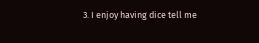3. I enjoy having dice tell me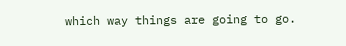which way things are going to go.